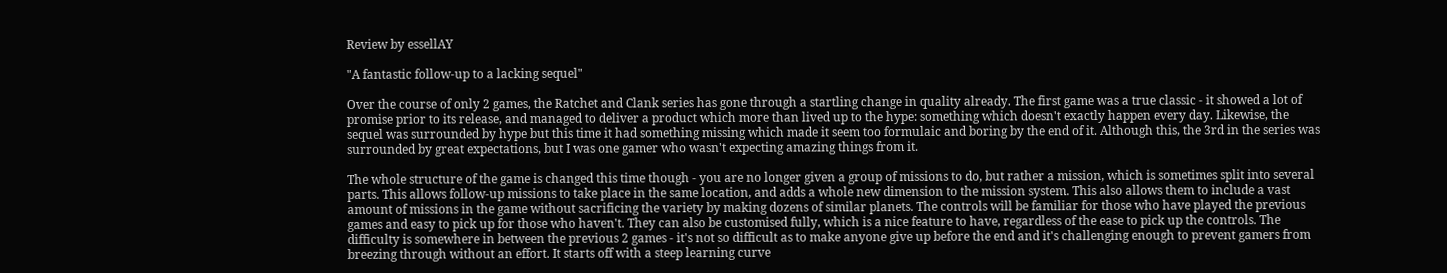Review by essellAY

"A fantastic follow-up to a lacking sequel"

Over the course of only 2 games, the Ratchet and Clank series has gone through a startling change in quality already. The first game was a true classic - it showed a lot of promise prior to its release, and managed to deliver a product which more than lived up to the hype: something which doesn't exactly happen every day. Likewise, the sequel was surrounded by hype but this time it had something missing which made it seem too formulaic and boring by the end of it. Although this, the 3rd in the series was surrounded by great expectations, but I was one gamer who wasn't expecting amazing things from it.

The whole structure of the game is changed this time though - you are no longer given a group of missions to do, but rather a mission, which is sometimes split into several parts. This allows follow-up missions to take place in the same location, and adds a whole new dimension to the mission system. This also allows them to include a vast amount of missions in the game without sacrificing the variety by making dozens of similar planets. The controls will be familiar for those who have played the previous games and easy to pick up for those who haven't. They can also be customised fully, which is a nice feature to have, regardless of the ease to pick up the controls. The difficulty is somewhere in between the previous 2 games - it's not so difficult as to make anyone give up before the end and it's challenging enough to prevent gamers from breezing through without an effort. It starts off with a steep learning curve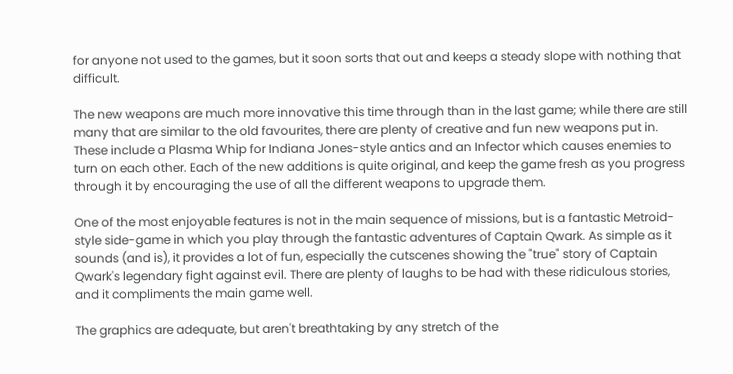for anyone not used to the games, but it soon sorts that out and keeps a steady slope with nothing that difficult.

The new weapons are much more innovative this time through than in the last game; while there are still many that are similar to the old favourites, there are plenty of creative and fun new weapons put in. These include a Plasma Whip for Indiana Jones-style antics and an Infector which causes enemies to turn on each other. Each of the new additions is quite original, and keep the game fresh as you progress through it by encouraging the use of all the different weapons to upgrade them.

One of the most enjoyable features is not in the main sequence of missions, but is a fantastic Metroid-style side-game in which you play through the fantastic adventures of Captain Qwark. As simple as it sounds (and is), it provides a lot of fun, especially the cutscenes showing the "true" story of Captain Qwark's legendary fight against evil. There are plenty of laughs to be had with these ridiculous stories, and it compliments the main game well.

The graphics are adequate, but aren't breathtaking by any stretch of the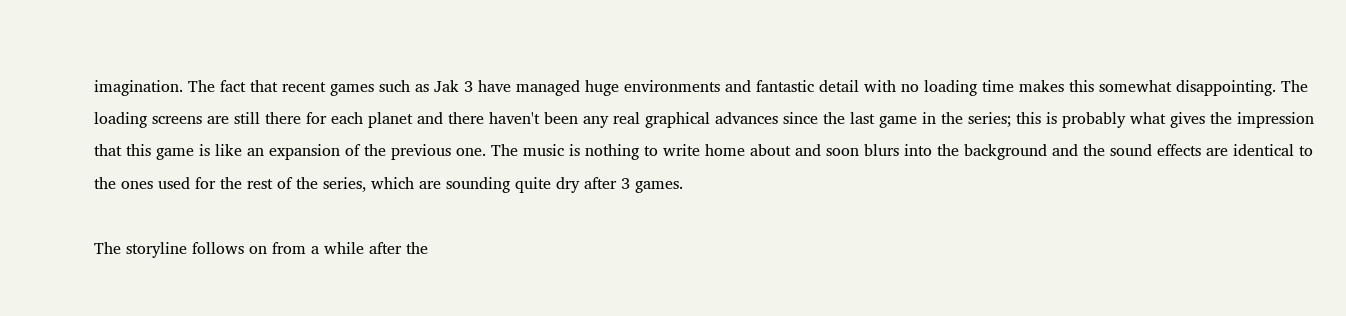imagination. The fact that recent games such as Jak 3 have managed huge environments and fantastic detail with no loading time makes this somewhat disappointing. The loading screens are still there for each planet and there haven't been any real graphical advances since the last game in the series; this is probably what gives the impression that this game is like an expansion of the previous one. The music is nothing to write home about and soon blurs into the background and the sound effects are identical to the ones used for the rest of the series, which are sounding quite dry after 3 games.

The storyline follows on from a while after the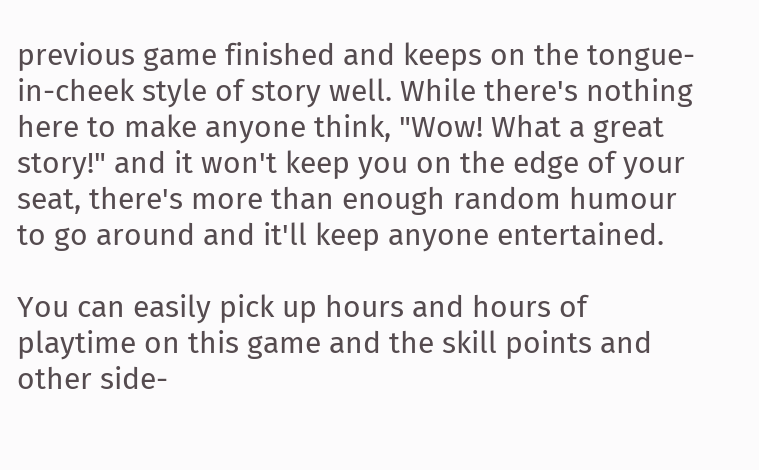previous game finished and keeps on the tongue-in-cheek style of story well. While there's nothing here to make anyone think, "Wow! What a great story!" and it won't keep you on the edge of your seat, there's more than enough random humour to go around and it'll keep anyone entertained.

You can easily pick up hours and hours of playtime on this game and the skill points and other side-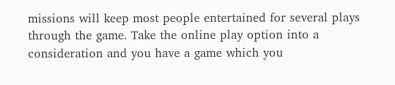missions will keep most people entertained for several plays through the game. Take the online play option into a consideration and you have a game which you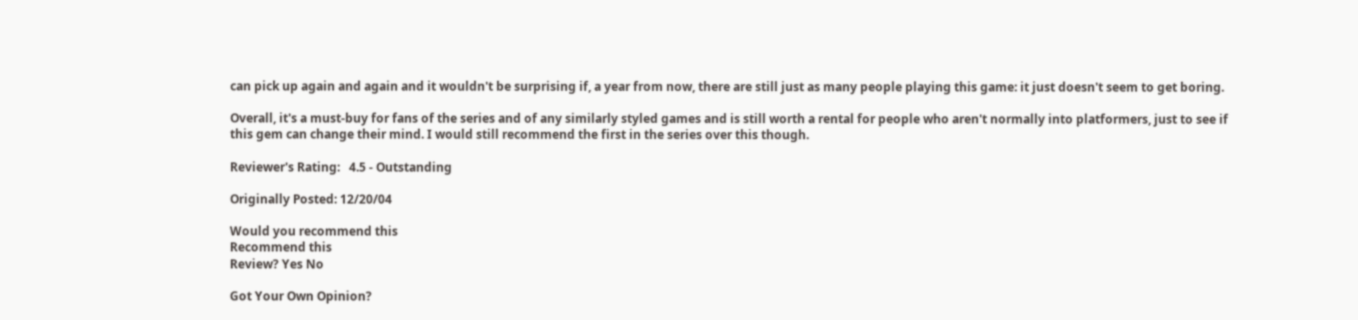can pick up again and again and it wouldn't be surprising if, a year from now, there are still just as many people playing this game: it just doesn't seem to get boring.

Overall, it's a must-buy for fans of the series and of any similarly styled games and is still worth a rental for people who aren't normally into platformers, just to see if this gem can change their mind. I would still recommend the first in the series over this though.

Reviewer's Rating:   4.5 - Outstanding

Originally Posted: 12/20/04

Would you recommend this
Recommend this
Review? Yes No

Got Your Own Opinion?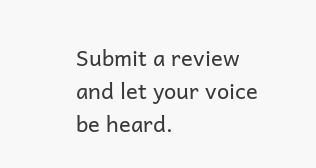Submit a review and let your voice be heard.